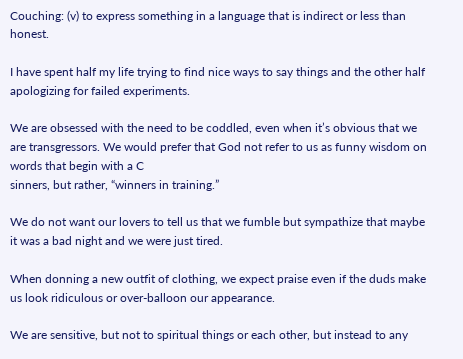Couching: (v) to express something in a language that is indirect or less than honest.

I have spent half my life trying to find nice ways to say things and the other half apologizing for failed experiments.

We are obsessed with the need to be coddled, even when it’s obvious that we are transgressors. We would prefer that God not refer to us as funny wisdom on words that begin with a C
sinners, but rather, “winners in training.”

We do not want our lovers to tell us that we fumble but sympathize that maybe it was a bad night and we were just tired.

When donning a new outfit of clothing, we expect praise even if the duds make us look ridiculous or over-balloon our appearance.

We are sensitive, but not to spiritual things or each other, but instead to any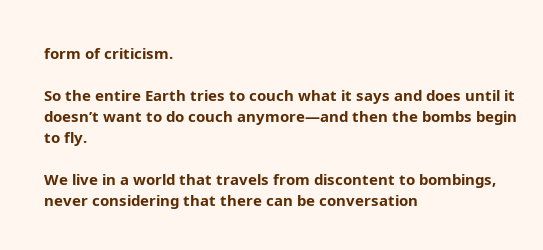form of criticism.

So the entire Earth tries to couch what it says and does until it doesn’t want to do couch anymore—and then the bombs begin to fly.

We live in a world that travels from discontent to bombings, never considering that there can be conversation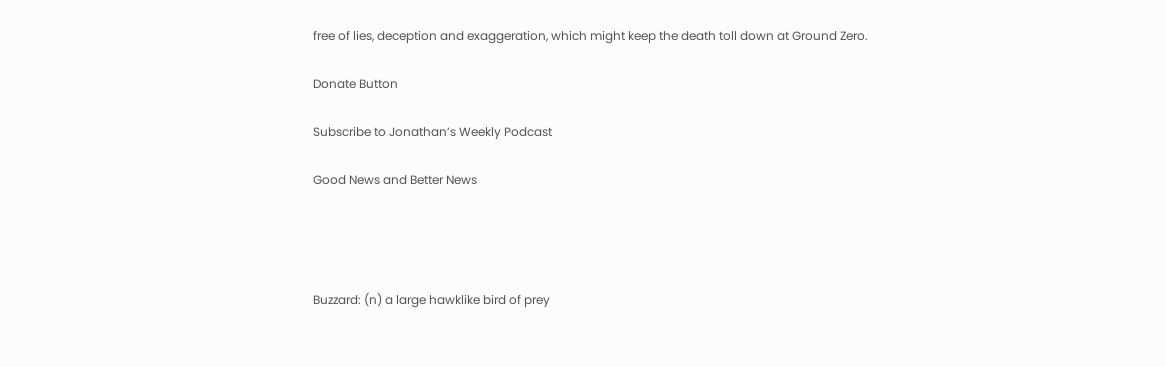free of lies, deception and exaggeration, which might keep the death toll down at Ground Zero.

Donate Button

Subscribe to Jonathan’s Weekly Podcast

Good News and Better News




Buzzard: (n) a large hawklike bird of prey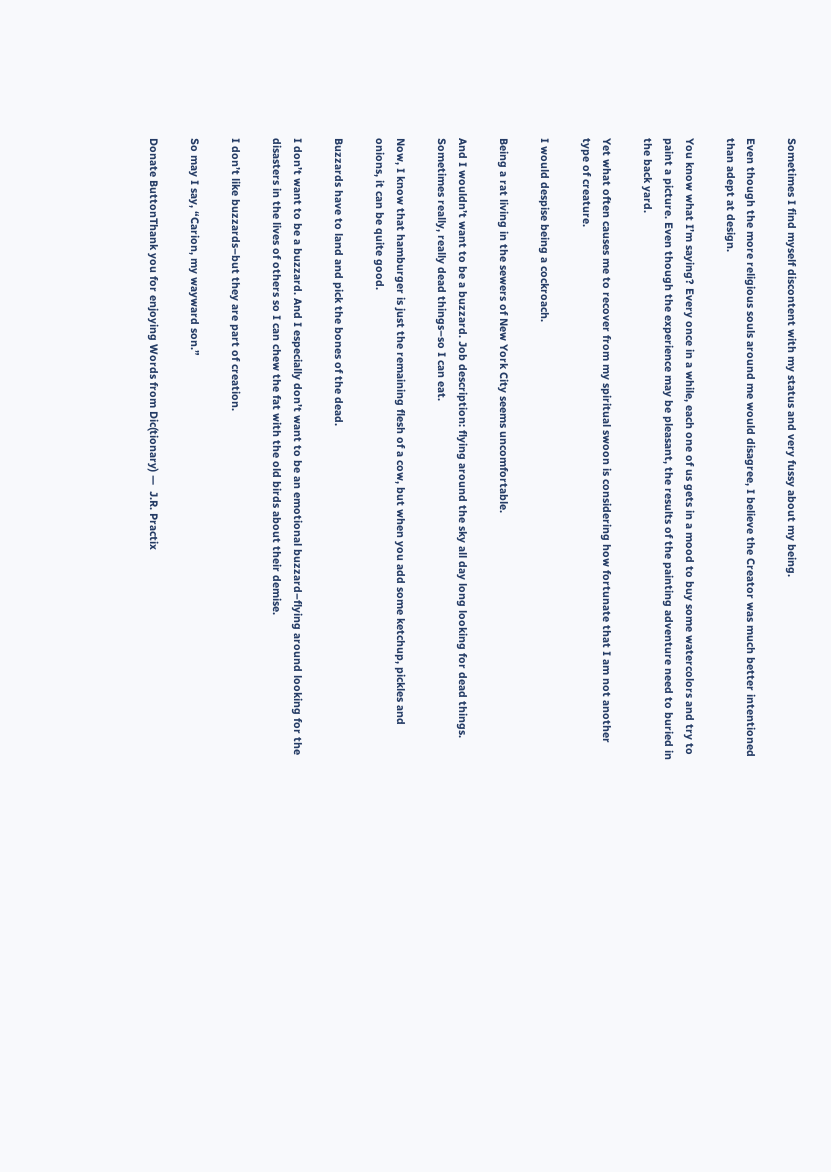Sometimes I find myself discontent with my status and very fussy about my being.

Even though the more religious souls around me would disagree, I believe the Creator was much better intentioned than adept at design.

You know what I’m saying? Every once in a while, each one of us gets in a mood to buy some watercolors and try to paint a picture. Even though the experience may be pleasant, the results of the painting adventure need to buried in the back yard.

Yet what often causes me to recover from my spiritual swoon is considering how fortunate that I am not another type of creature.

I would despise being a cockroach.

Being a rat living in the sewers of New York City seems uncomfortable.

And I wouldn’t want to be a buzzard. Job description: flying around the sky all day long looking for dead things. Sometimes really, really dead things–so I can eat.

Now, I know that hamburger is just the remaining flesh of a cow, but when you add some ketchup, pickles and onions, it can be quite good.

Buzzards have to land and pick the bones of the dead.

I don’t want to be a buzzard. And I especially don’t want to be an emotional buzzard–flying around looking for the disasters in the lives of others so I can chew the fat with the old birds about their demise.

I don’t like buzzards–but they are part of creation.

So may I say, “Carion, my wayward son.”

Donate ButtonThank you for enjoying Words from Dic(tionary) —  J.R. Practix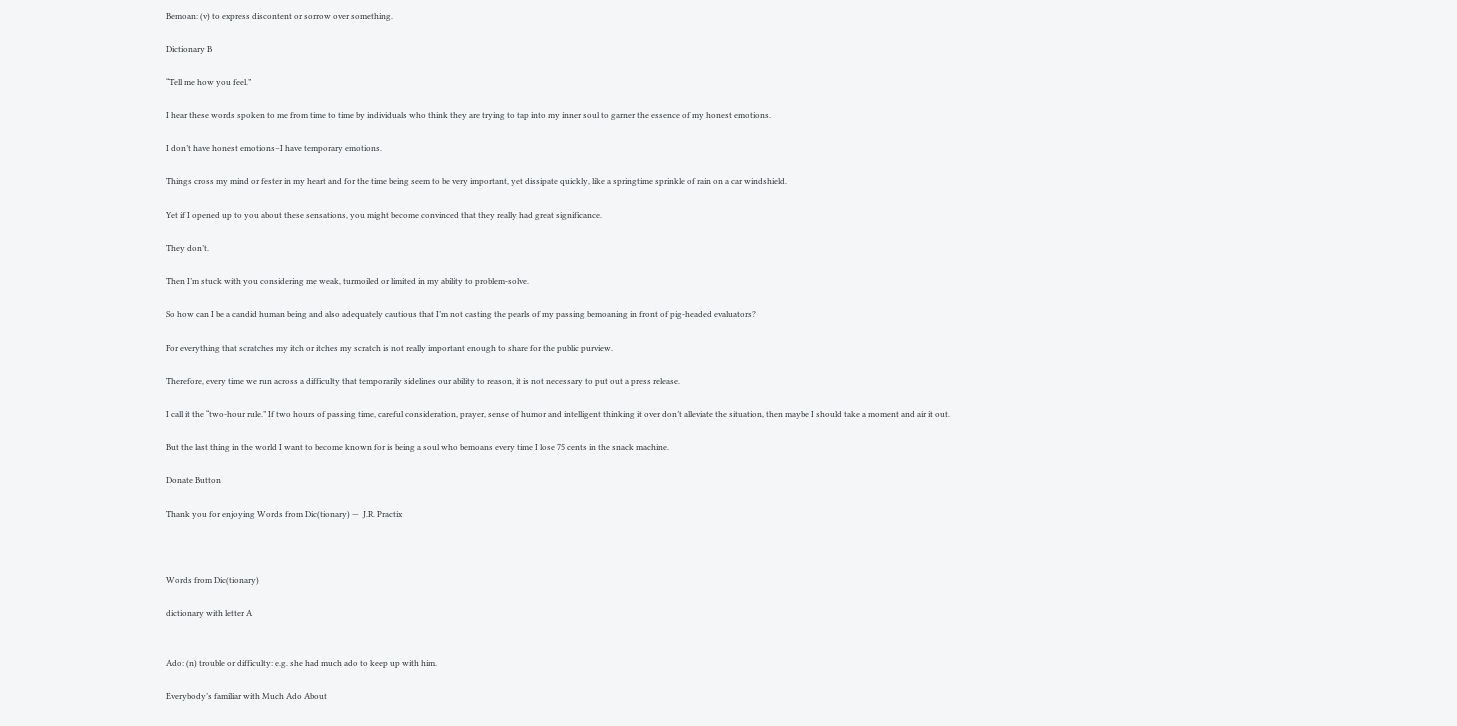Bemoan: (v) to express discontent or sorrow over something.

Dictionary B

“Tell me how you feel.”

I hear these words spoken to me from time to time by individuals who think they are trying to tap into my inner soul to garner the essence of my honest emotions.

I don’t have honest emotions–I have temporary emotions.

Things cross my mind or fester in my heart and for the time being seem to be very important, yet dissipate quickly, like a springtime sprinkle of rain on a car windshield.

Yet if I opened up to you about these sensations, you might become convinced that they really had great significance.

They don’t.

Then I’m stuck with you considering me weak, turmoiled or limited in my ability to problem-solve.

So how can I be a candid human being and also adequately cautious that I’m not casting the pearls of my passing bemoaning in front of pig-headed evaluators?

For everything that scratches my itch or itches my scratch is not really important enough to share for the public purview.

Therefore, every time we run across a difficulty that temporarily sidelines our ability to reason, it is not necessary to put out a press release.

I call it the “two-hour rule.” If two hours of passing time, careful consideration, prayer, sense of humor and intelligent thinking it over don’t alleviate the situation, then maybe I should take a moment and air it out.

But the last thing in the world I want to become known for is being a soul who bemoans every time I lose 75 cents in the snack machine.

Donate Button

Thank you for enjoying Words from Dic(tionary) —  J.R. Practix



Words from Dic(tionary)

dictionary with letter A


Ado: (n) trouble or difficulty: e.g. she had much ado to keep up with him.

Everybody’s familiar with Much Ado About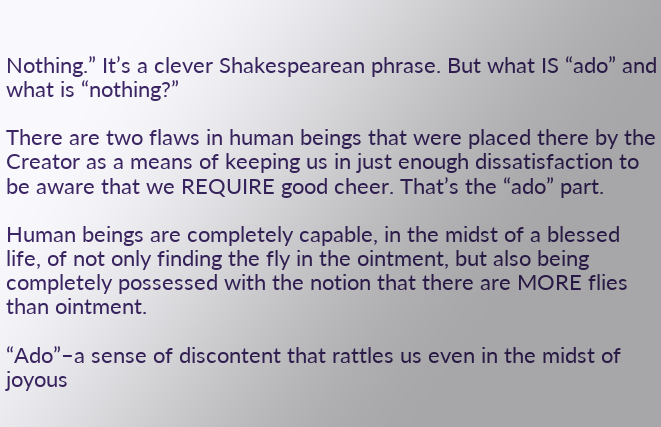Nothing.” It’s a clever Shakespearean phrase. But what IS “ado” and what is “nothing?”

There are two flaws in human beings that were placed there by the Creator as a means of keeping us in just enough dissatisfaction to be aware that we REQUIRE good cheer. That’s the “ado” part.

Human beings are completely capable, in the midst of a blessed life, of not only finding the fly in the ointment, but also being completely possessed with the notion that there are MORE flies than ointment.

“Ado”–a sense of discontent that rattles us even in the midst of joyous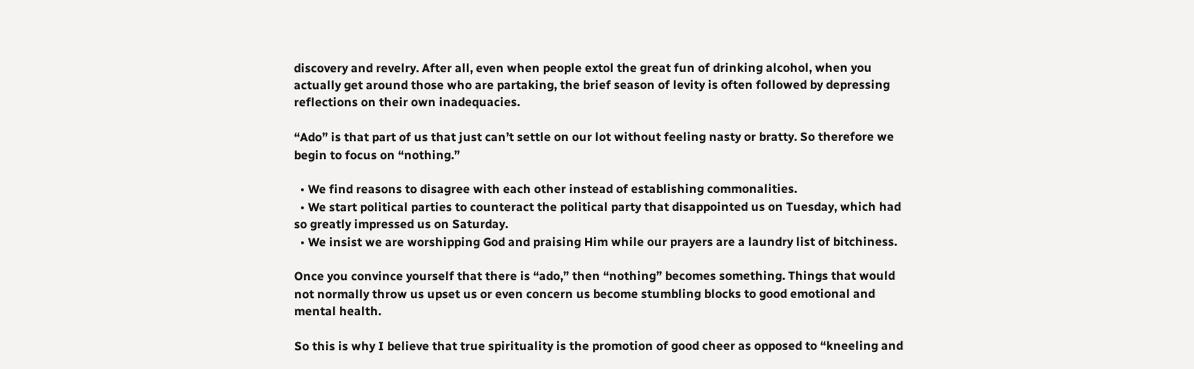discovery and revelry. After all, even when people extol the great fun of drinking alcohol, when you actually get around those who are partaking, the brief season of levity is often followed by depressing reflections on their own inadequacies.

“Ado” is that part of us that just can’t settle on our lot without feeling nasty or bratty. So therefore we begin to focus on “nothing.”

  • We find reasons to disagree with each other instead of establishing commonalities.
  • We start political parties to counteract the political party that disappointed us on Tuesday, which had so greatly impressed us on Saturday.
  • We insist we are worshipping God and praising Him while our prayers are a laundry list of bitchiness.

Once you convince yourself that there is “ado,” then “nothing” becomes something. Things that would not normally throw us upset us or even concern us become stumbling blocks to good emotional and mental health.

So this is why I believe that true spirituality is the promotion of good cheer as opposed to “kneeling and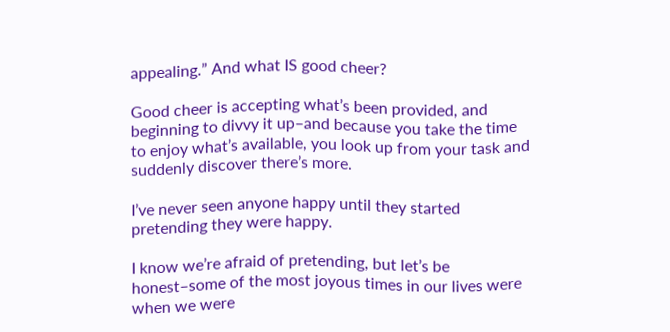appealing.” And what IS good cheer?

Good cheer is accepting what’s been provided, and beginning to divvy it up–and because you take the time to enjoy what’s available, you look up from your task and suddenly discover there’s more.

I’ve never seen anyone happy until they started pretending they were happy.

I know we’re afraid of pretending, but let’s be honest–some of the most joyous times in our lives were when we were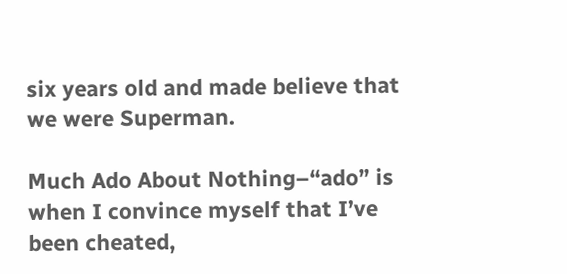six years old and made believe that we were Superman.

Much Ado About Nothing–“ado” is when I convince myself that I’ve been cheated,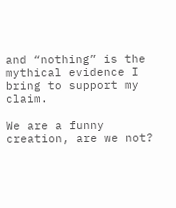and “nothing” is the mythical evidence I bring to support my claim.

We are a funny creation, are we not?